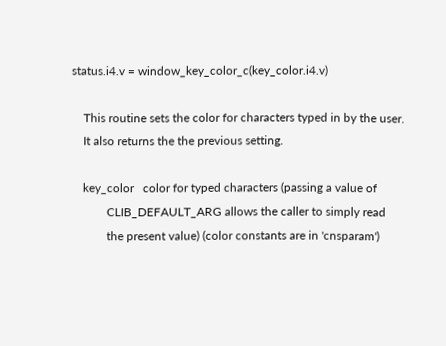status.i4.v = window_key_color_c(key_color.i4.v)

    This routine sets the color for characters typed in by the user.
    It also returns the the previous setting.

    key_color   color for typed characters (passing a value of
            CLIB_DEFAULT_ARG allows the caller to simply read
            the present value) (color constants are in 'cnsparam')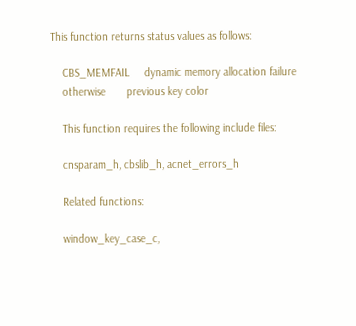This function returns status values as follows:

    CBS_MEMFAIL     dynamic memory allocation failure
    otherwise       previous key color

    This function requires the following include files:

    cnsparam_h, cbslib_h, acnet_errors_h

    Related functions:

    window_key_case_c,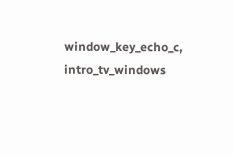window_key_echo_c, intro_tv_windows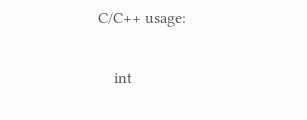C/C++ usage:

    int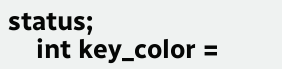status;
    int key_color =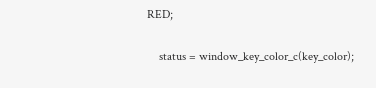RED;

    status = window_key_color_c(key_color);